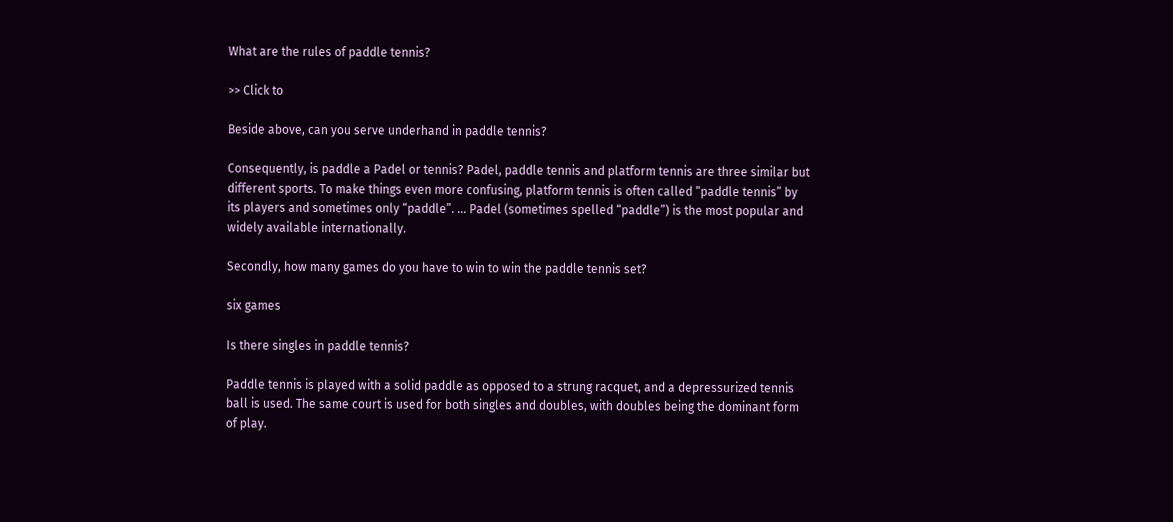What are the rules of paddle tennis?

>> Click to

Beside above, can you serve underhand in paddle tennis?

Consequently, is paddle a Padel or tennis? Padel, paddle tennis and platform tennis are three similar but different sports. To make things even more confusing, platform tennis is often called “paddle tennis” by its players and sometimes only “paddle”. … Padel (sometimes spelled “paddle”) is the most popular and widely available internationally.

Secondly, how many games do you have to win to win the paddle tennis set?

six games

Is there singles in paddle tennis?

Paddle tennis is played with a solid paddle as opposed to a strung racquet, and a depressurized tennis ball is used. The same court is used for both singles and doubles, with doubles being the dominant form of play.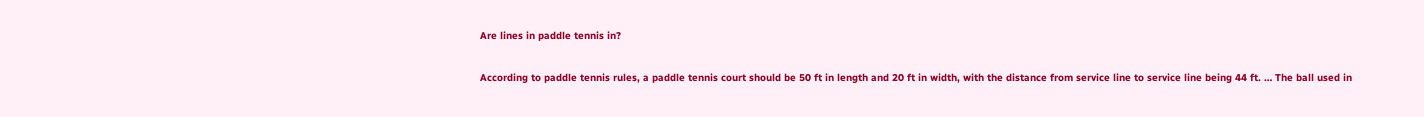Are lines in paddle tennis in?

According to paddle tennis rules, a paddle tennis court should be 50 ft in length and 20 ft in width, with the distance from service line to service line being 44 ft. … The ball used in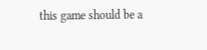this game should be a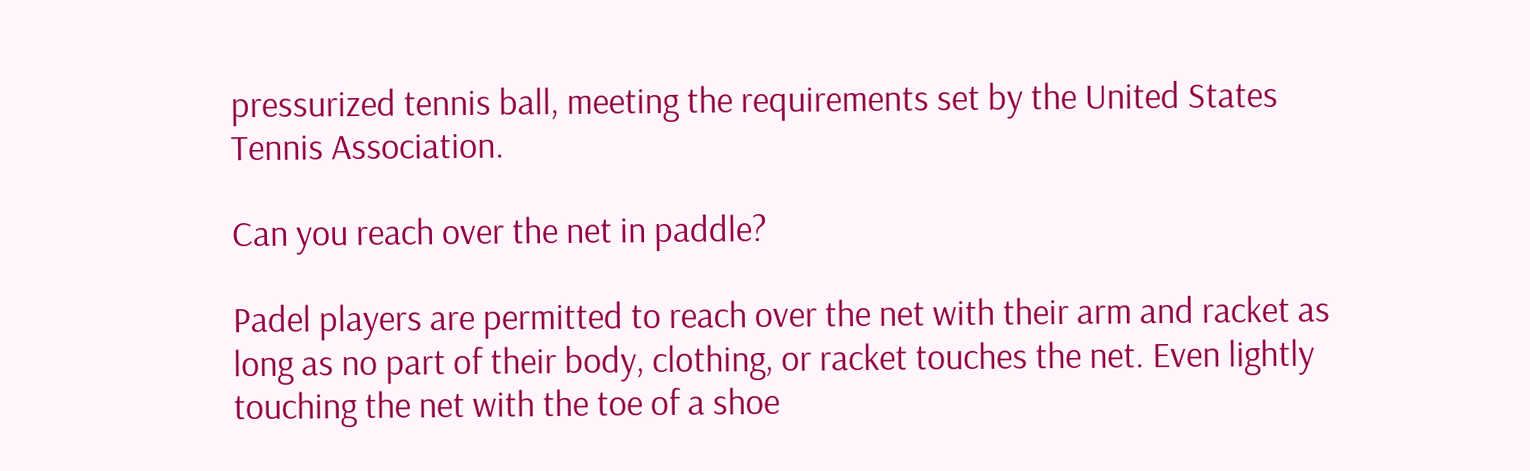pressurized tennis ball, meeting the requirements set by the United States Tennis Association.

Can you reach over the net in paddle?

Padel players are permitted to reach over the net with their arm and racket as long as no part of their body, clothing, or racket touches the net. Even lightly touching the net with the toe of a shoe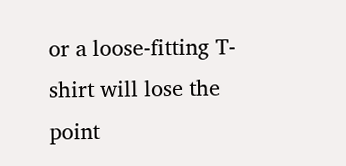or a loose-fitting T-shirt will lose the point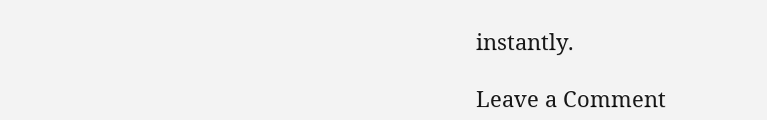instantly.

Leave a Comment